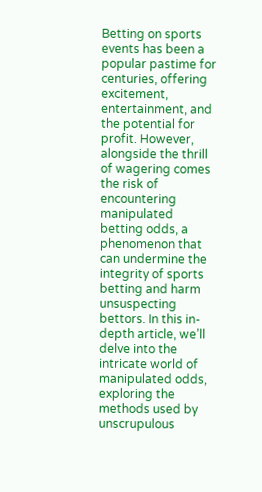Betting on sports events has been a popular pastime for centuries, offering excitement, entertainment, and the potential for profit. However, alongside the thrill of wagering comes the risk of encountering manipulated betting odds, a phenomenon that can undermine the integrity of sports betting and harm unsuspecting bettors. In this in-depth article, we’ll delve into the intricate world of manipulated odds, exploring the methods used by unscrupulous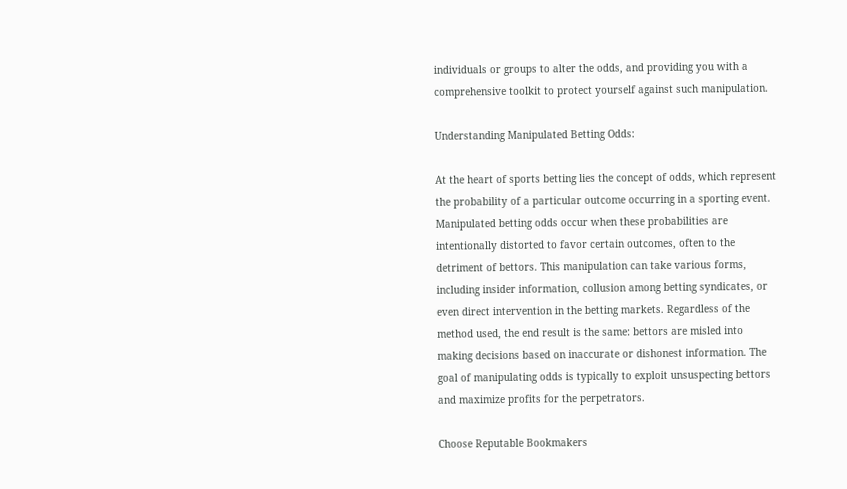individuals or groups to alter the odds, and providing you with a comprehensive toolkit to protect yourself against such manipulation.

Understanding Manipulated Betting Odds:

At the heart of sports betting lies the concept of odds, which represent the probability of a particular outcome occurring in a sporting event. Manipulated betting odds occur when these probabilities are intentionally distorted to favor certain outcomes, often to the detriment of bettors. This manipulation can take various forms, including insider information, collusion among betting syndicates, or even direct intervention in the betting markets. Regardless of the method used, the end result is the same: bettors are misled into making decisions based on inaccurate or dishonest information. The goal of manipulating odds is typically to exploit unsuspecting bettors and maximize profits for the perpetrators.

Choose Reputable Bookmakers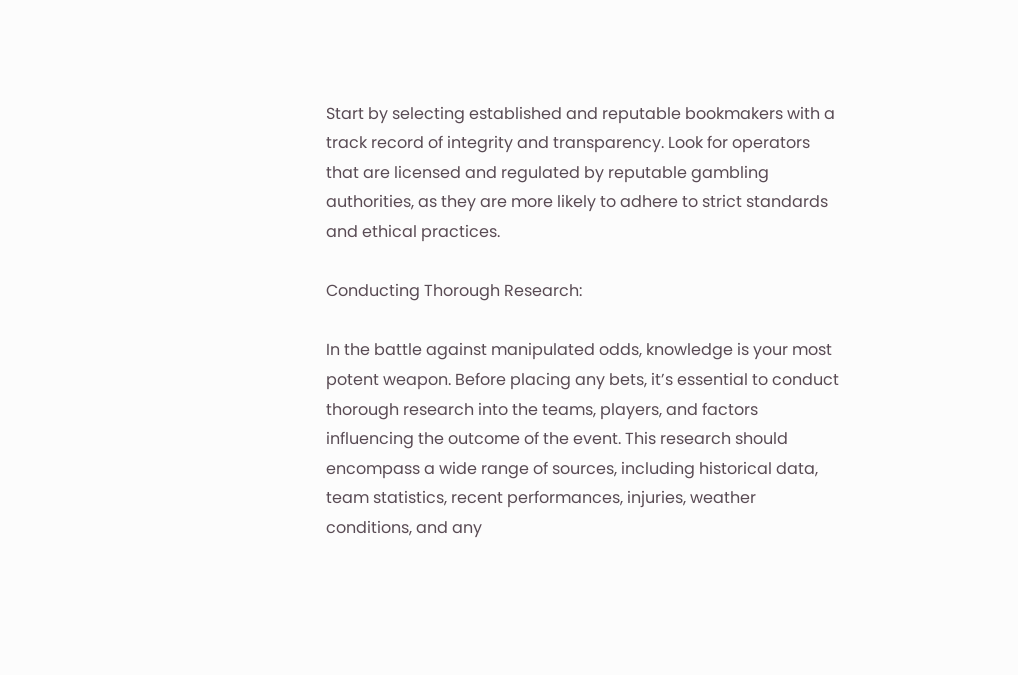Start by selecting established and reputable bookmakers with a track record of integrity and transparency. Look for operators that are licensed and regulated by reputable gambling authorities, as they are more likely to adhere to strict standards and ethical practices.

Conducting Thorough Research:

In the battle against manipulated odds, knowledge is your most potent weapon. Before placing any bets, it’s essential to conduct thorough research into the teams, players, and factors influencing the outcome of the event. This research should encompass a wide range of sources, including historical data, team statistics, recent performances, injuries, weather conditions, and any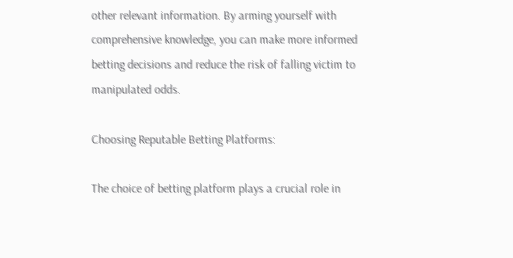other relevant information. By arming yourself with comprehensive knowledge, you can make more informed betting decisions and reduce the risk of falling victim to manipulated odds.

Choosing Reputable Betting Platforms:

The choice of betting platform plays a crucial role in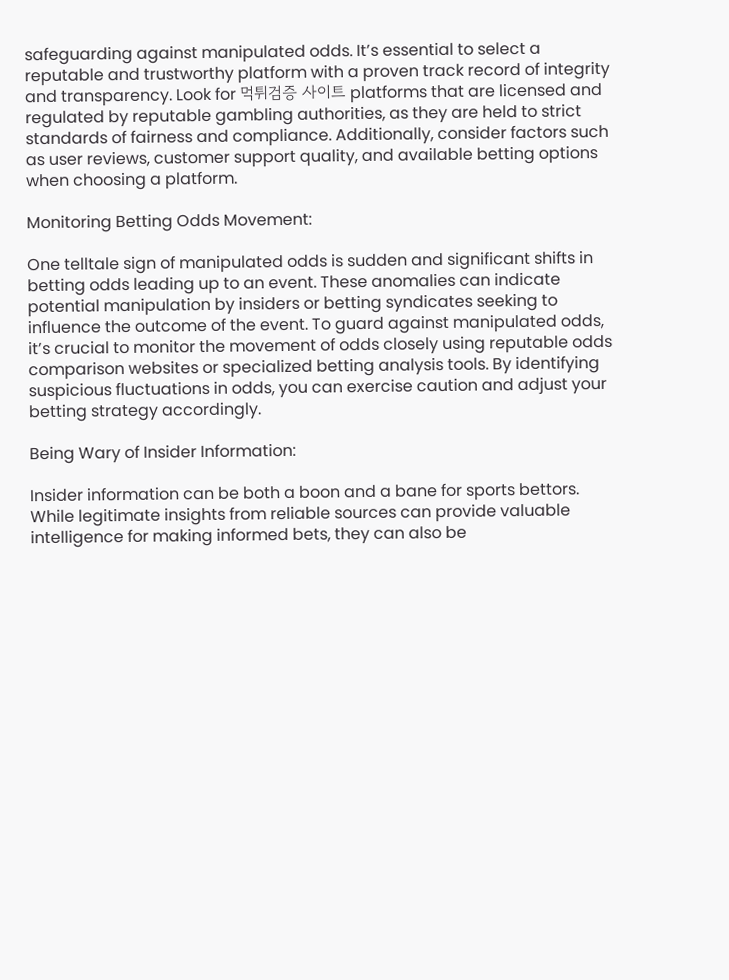safeguarding against manipulated odds. It’s essential to select a reputable and trustworthy platform with a proven track record of integrity and transparency. Look for 먹튀검증 사이트 platforms that are licensed and regulated by reputable gambling authorities, as they are held to strict standards of fairness and compliance. Additionally, consider factors such as user reviews, customer support quality, and available betting options when choosing a platform.

Monitoring Betting Odds Movement:

One telltale sign of manipulated odds is sudden and significant shifts in betting odds leading up to an event. These anomalies can indicate potential manipulation by insiders or betting syndicates seeking to influence the outcome of the event. To guard against manipulated odds, it’s crucial to monitor the movement of odds closely using reputable odds comparison websites or specialized betting analysis tools. By identifying suspicious fluctuations in odds, you can exercise caution and adjust your betting strategy accordingly.

Being Wary of Insider Information:

Insider information can be both a boon and a bane for sports bettors. While legitimate insights from reliable sources can provide valuable intelligence for making informed bets, they can also be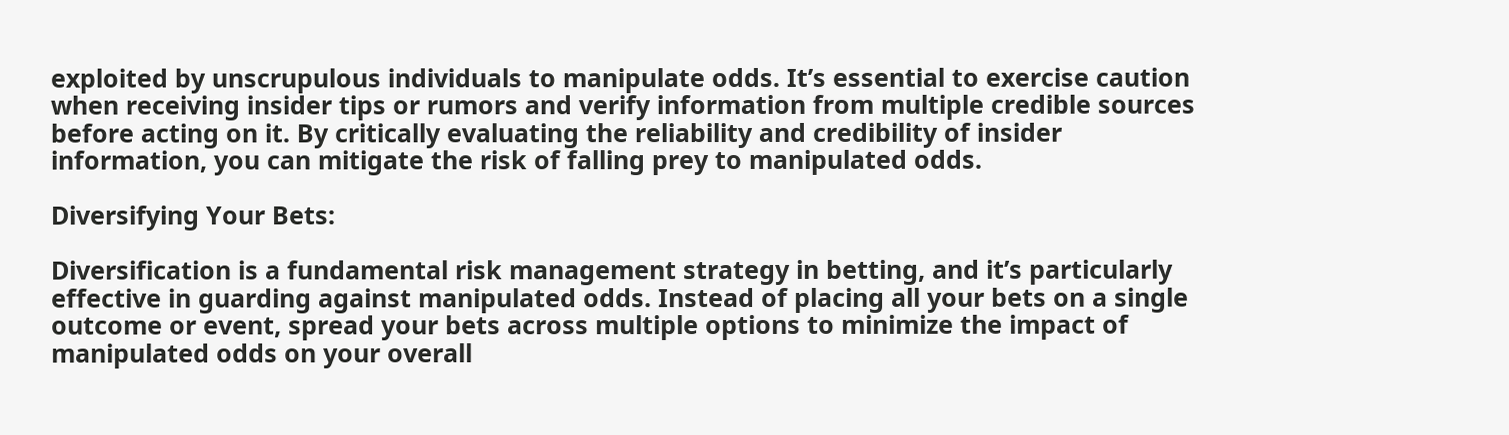exploited by unscrupulous individuals to manipulate odds. It’s essential to exercise caution when receiving insider tips or rumors and verify information from multiple credible sources before acting on it. By critically evaluating the reliability and credibility of insider information, you can mitigate the risk of falling prey to manipulated odds.

Diversifying Your Bets:

Diversification is a fundamental risk management strategy in betting, and it’s particularly effective in guarding against manipulated odds. Instead of placing all your bets on a single outcome or event, spread your bets across multiple options to minimize the impact of manipulated odds on your overall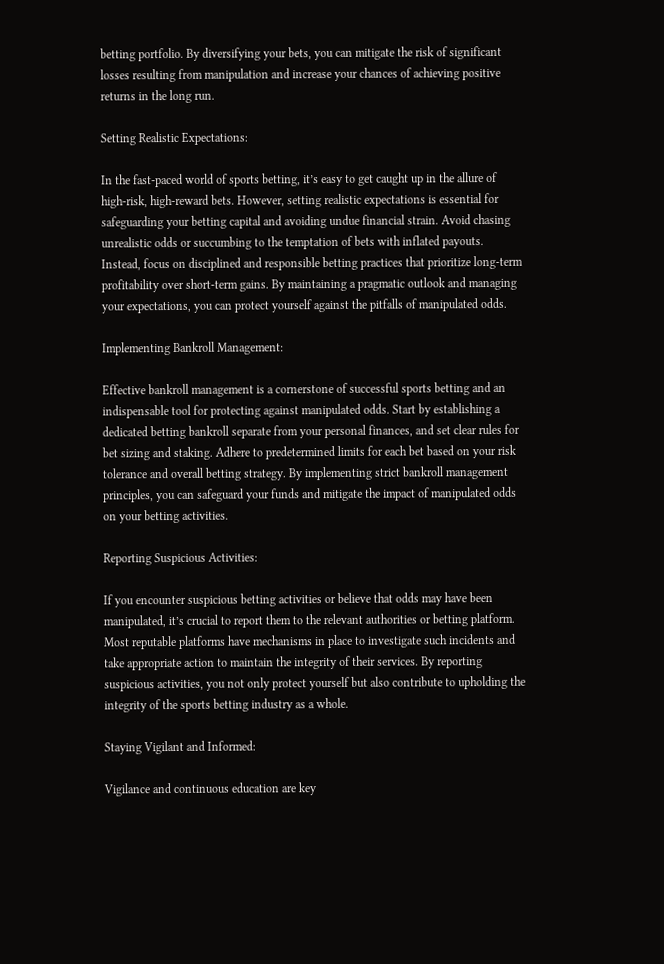betting portfolio. By diversifying your bets, you can mitigate the risk of significant losses resulting from manipulation and increase your chances of achieving positive returns in the long run.

Setting Realistic Expectations:

In the fast-paced world of sports betting, it’s easy to get caught up in the allure of high-risk, high-reward bets. However, setting realistic expectations is essential for safeguarding your betting capital and avoiding undue financial strain. Avoid chasing unrealistic odds or succumbing to the temptation of bets with inflated payouts. Instead, focus on disciplined and responsible betting practices that prioritize long-term profitability over short-term gains. By maintaining a pragmatic outlook and managing your expectations, you can protect yourself against the pitfalls of manipulated odds.

Implementing Bankroll Management:

Effective bankroll management is a cornerstone of successful sports betting and an indispensable tool for protecting against manipulated odds. Start by establishing a dedicated betting bankroll separate from your personal finances, and set clear rules for bet sizing and staking. Adhere to predetermined limits for each bet based on your risk tolerance and overall betting strategy. By implementing strict bankroll management principles, you can safeguard your funds and mitigate the impact of manipulated odds on your betting activities.

Reporting Suspicious Activities:

If you encounter suspicious betting activities or believe that odds may have been manipulated, it’s crucial to report them to the relevant authorities or betting platform. Most reputable platforms have mechanisms in place to investigate such incidents and take appropriate action to maintain the integrity of their services. By reporting suspicious activities, you not only protect yourself but also contribute to upholding the integrity of the sports betting industry as a whole.

Staying Vigilant and Informed:

Vigilance and continuous education are key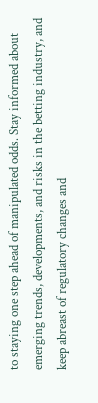to staying one step ahead of manipulated odds. Stay informed about emerging trends, developments, and risks in the betting industry, and keep abreast of regulatory changes and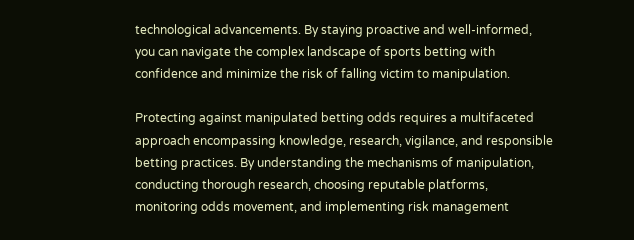technological advancements. By staying proactive and well-informed, you can navigate the complex landscape of sports betting with confidence and minimize the risk of falling victim to manipulation.

Protecting against manipulated betting odds requires a multifaceted approach encompassing knowledge, research, vigilance, and responsible betting practices. By understanding the mechanisms of manipulation, conducting thorough research, choosing reputable platforms, monitoring odds movement, and implementing risk management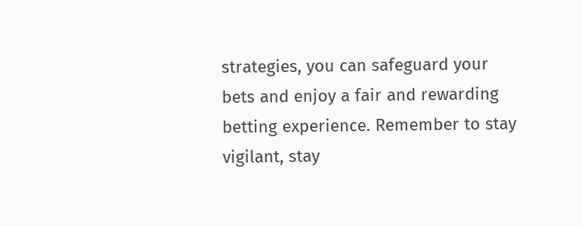strategies, you can safeguard your bets and enjoy a fair and rewarding betting experience. Remember to stay vigilant, stay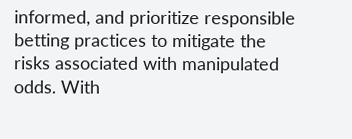informed, and prioritize responsible betting practices to mitigate the risks associated with manipulated odds. With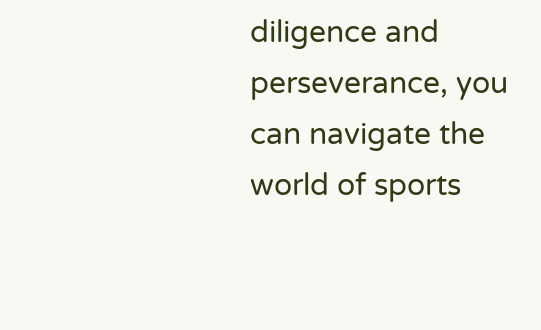diligence and perseverance, you can navigate the world of sports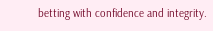betting with confidence and integrity.